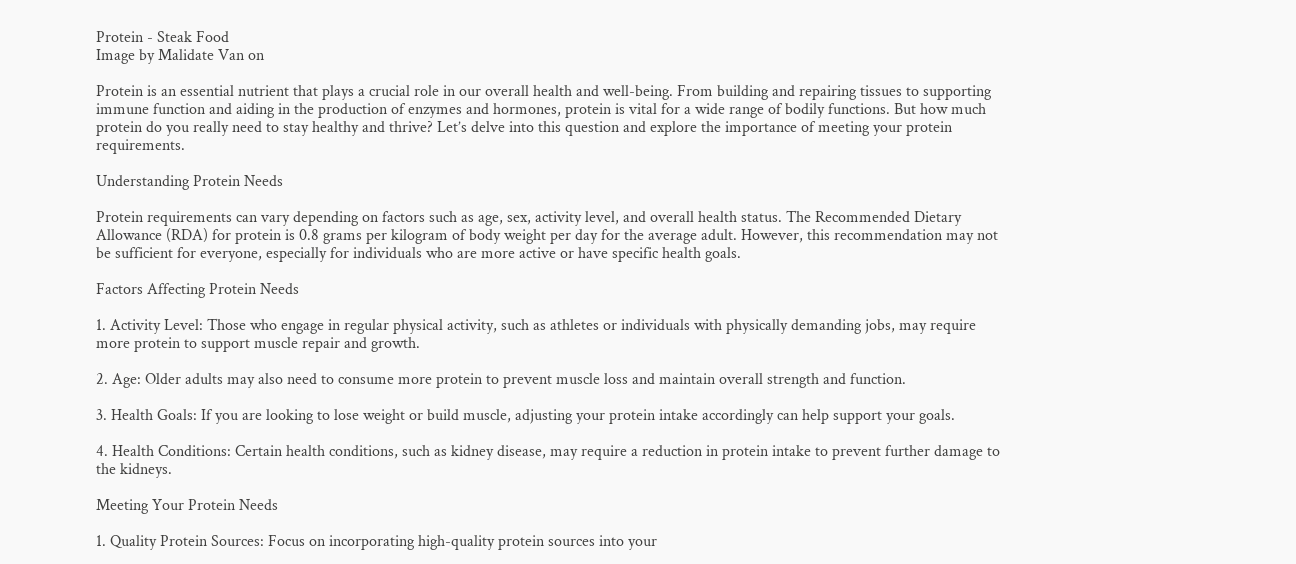Protein - Steak Food
Image by Malidate Van on

Protein is an essential nutrient that plays a crucial role in our overall health and well-being. From building and repairing tissues to supporting immune function and aiding in the production of enzymes and hormones, protein is vital for a wide range of bodily functions. But how much protein do you really need to stay healthy and thrive? Let’s delve into this question and explore the importance of meeting your protein requirements.

Understanding Protein Needs

Protein requirements can vary depending on factors such as age, sex, activity level, and overall health status. The Recommended Dietary Allowance (RDA) for protein is 0.8 grams per kilogram of body weight per day for the average adult. However, this recommendation may not be sufficient for everyone, especially for individuals who are more active or have specific health goals.

Factors Affecting Protein Needs

1. Activity Level: Those who engage in regular physical activity, such as athletes or individuals with physically demanding jobs, may require more protein to support muscle repair and growth.

2. Age: Older adults may also need to consume more protein to prevent muscle loss and maintain overall strength and function.

3. Health Goals: If you are looking to lose weight or build muscle, adjusting your protein intake accordingly can help support your goals.

4. Health Conditions: Certain health conditions, such as kidney disease, may require a reduction in protein intake to prevent further damage to the kidneys.

Meeting Your Protein Needs

1. Quality Protein Sources: Focus on incorporating high-quality protein sources into your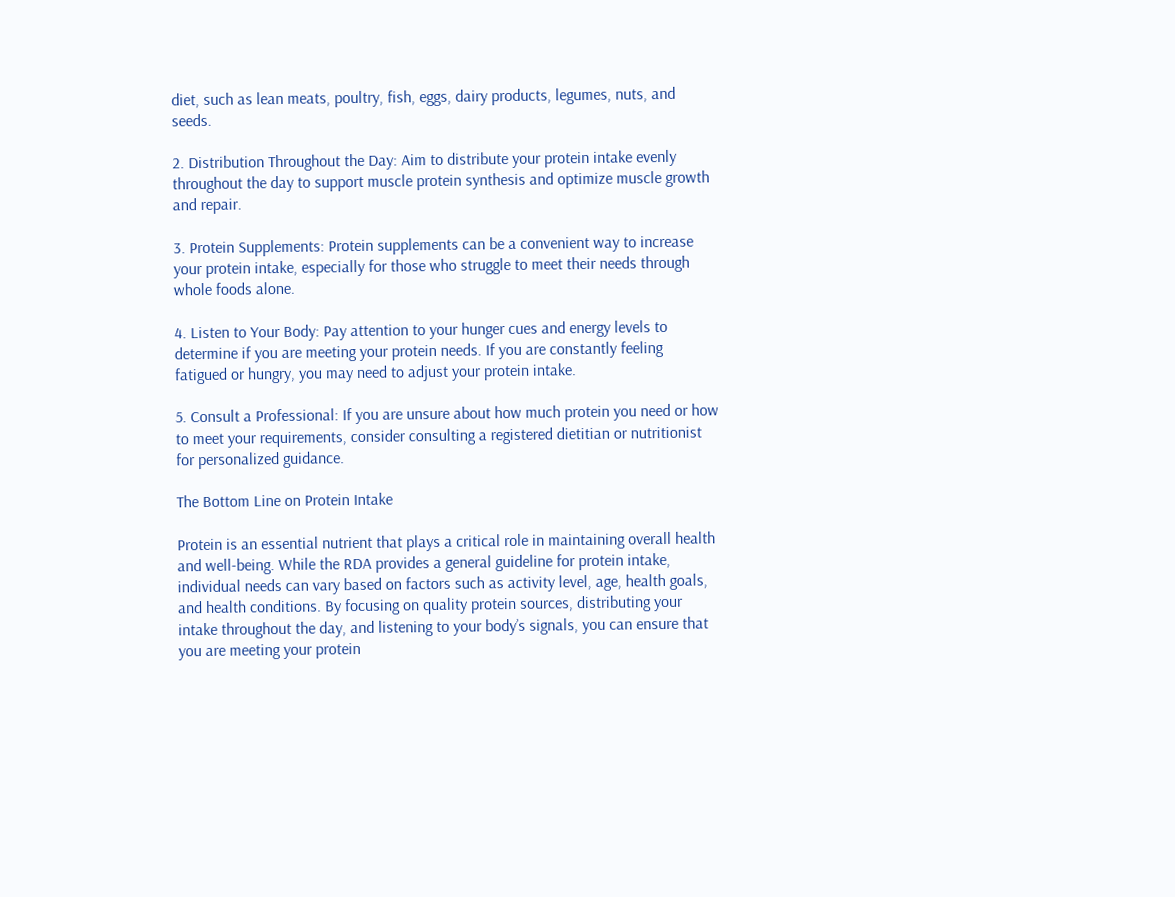diet, such as lean meats, poultry, fish, eggs, dairy products, legumes, nuts, and seeds.

2. Distribution Throughout the Day: Aim to distribute your protein intake evenly throughout the day to support muscle protein synthesis and optimize muscle growth and repair.

3. Protein Supplements: Protein supplements can be a convenient way to increase your protein intake, especially for those who struggle to meet their needs through whole foods alone.

4. Listen to Your Body: Pay attention to your hunger cues and energy levels to determine if you are meeting your protein needs. If you are constantly feeling fatigued or hungry, you may need to adjust your protein intake.

5. Consult a Professional: If you are unsure about how much protein you need or how to meet your requirements, consider consulting a registered dietitian or nutritionist for personalized guidance.

The Bottom Line on Protein Intake

Protein is an essential nutrient that plays a critical role in maintaining overall health and well-being. While the RDA provides a general guideline for protein intake, individual needs can vary based on factors such as activity level, age, health goals, and health conditions. By focusing on quality protein sources, distributing your intake throughout the day, and listening to your body’s signals, you can ensure that you are meeting your protein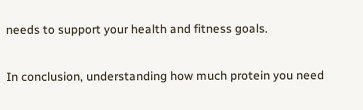needs to support your health and fitness goals.

In conclusion, understanding how much protein you need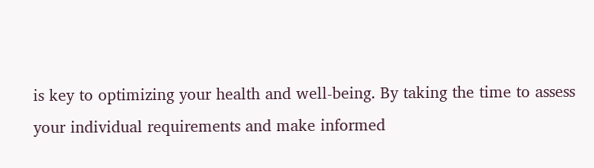is key to optimizing your health and well-being. By taking the time to assess your individual requirements and make informed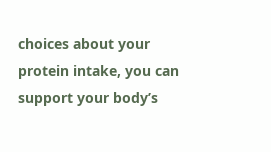choices about your protein intake, you can support your body’s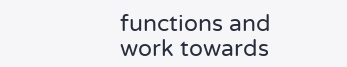functions and work towards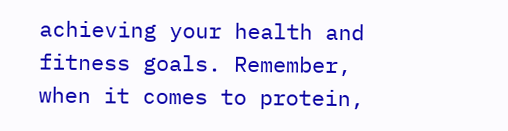achieving your health and fitness goals. Remember, when it comes to protein,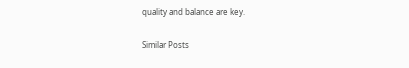quality and balance are key.

Similar Posts